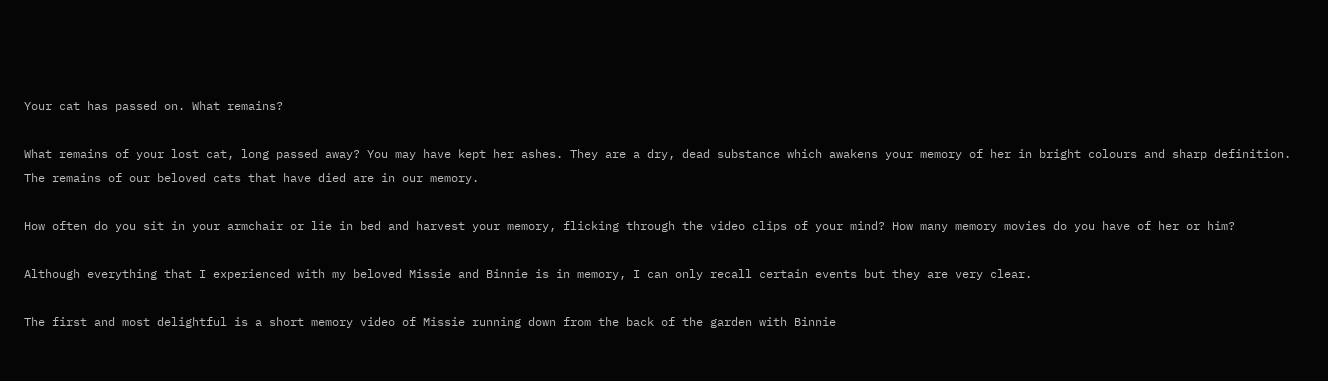Your cat has passed on. What remains?

What remains of your lost cat, long passed away? You may have kept her ashes. They are a dry, dead substance which awakens your memory of her in bright colours and sharp definition. The remains of our beloved cats that have died are in our memory.

How often do you sit in your armchair or lie in bed and harvest your memory, flicking through the video clips of your mind? How many memory movies do you have of her or him?

Although everything that I experienced with my beloved Missie and Binnie is in memory, I can only recall certain events but they are very clear.

The first and most delightful is a short memory video of Missie running down from the back of the garden with Binnie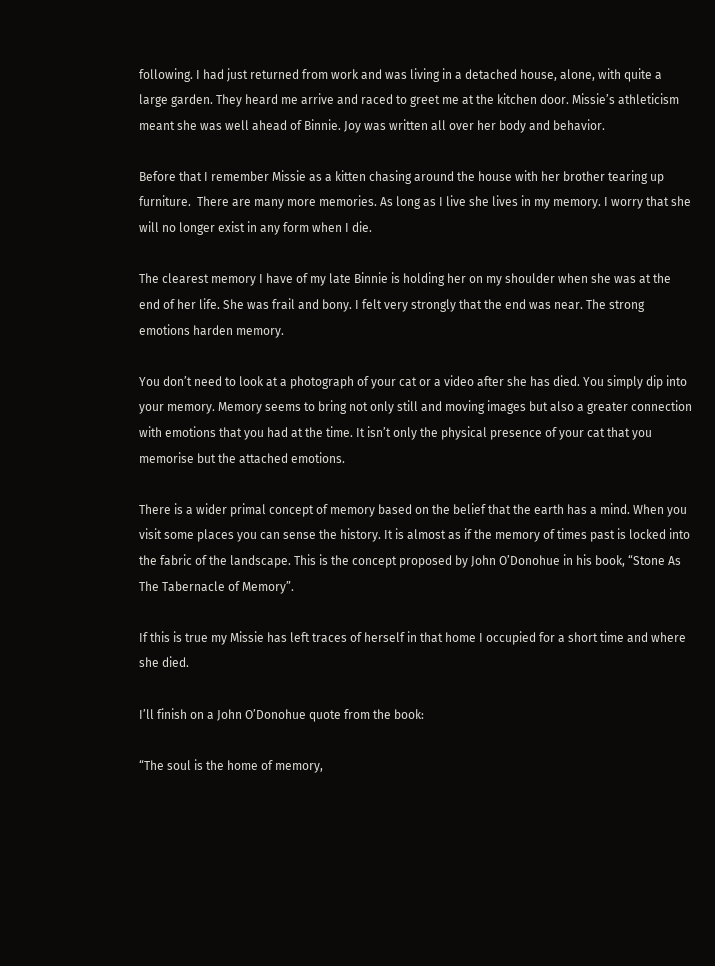following. I had just returned from work and was living in a detached house, alone, with quite a large garden. They heard me arrive and raced to greet me at the kitchen door. Missie’s athleticism meant she was well ahead of Binnie. Joy was written all over her body and behavior.

Before that I remember Missie as a kitten chasing around the house with her brother tearing up furniture.  There are many more memories. As long as I live she lives in my memory. I worry that she will no longer exist in any form when I die.

The clearest memory I have of my late Binnie is holding her on my shoulder when she was at the end of her life. She was frail and bony. I felt very strongly that the end was near. The strong emotions harden memory.

You don’t need to look at a photograph of your cat or a video after she has died. You simply dip into your memory. Memory seems to bring not only still and moving images but also a greater connection with emotions that you had at the time. It isn’t only the physical presence of your cat that you memorise but the attached emotions.

There is a wider primal concept of memory based on the belief that the earth has a mind. When you visit some places you can sense the history. It is almost as if the memory of times past is locked into the fabric of the landscape. This is the concept proposed by John O’Donohue in his book, “Stone As The Tabernacle of Memory”.

If this is true my Missie has left traces of herself in that home I occupied for a short time and where she died.

I’ll finish on a John O’Donohue quote from the book:

“The soul is the home of memory,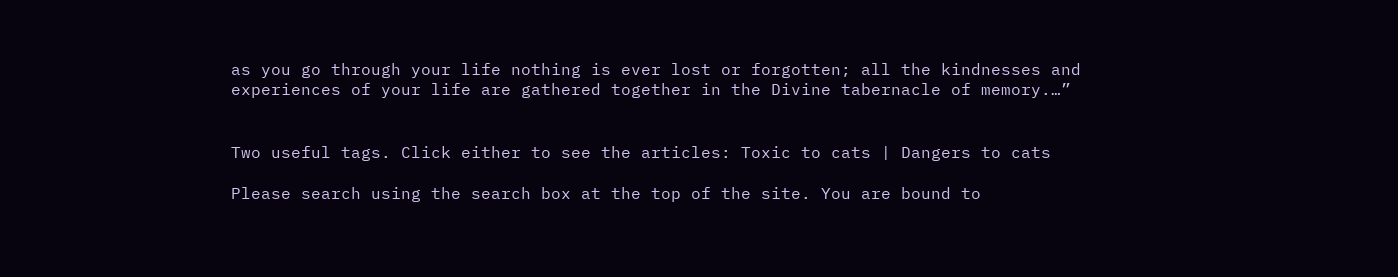as you go through your life nothing is ever lost or forgotten; all the kindnesses and experiences of your life are gathered together in the Divine tabernacle of memory.…”


Two useful tags. Click either to see the articles: Toxic to cats | Dangers to cats

Please search using the search box at the top of the site. You are bound to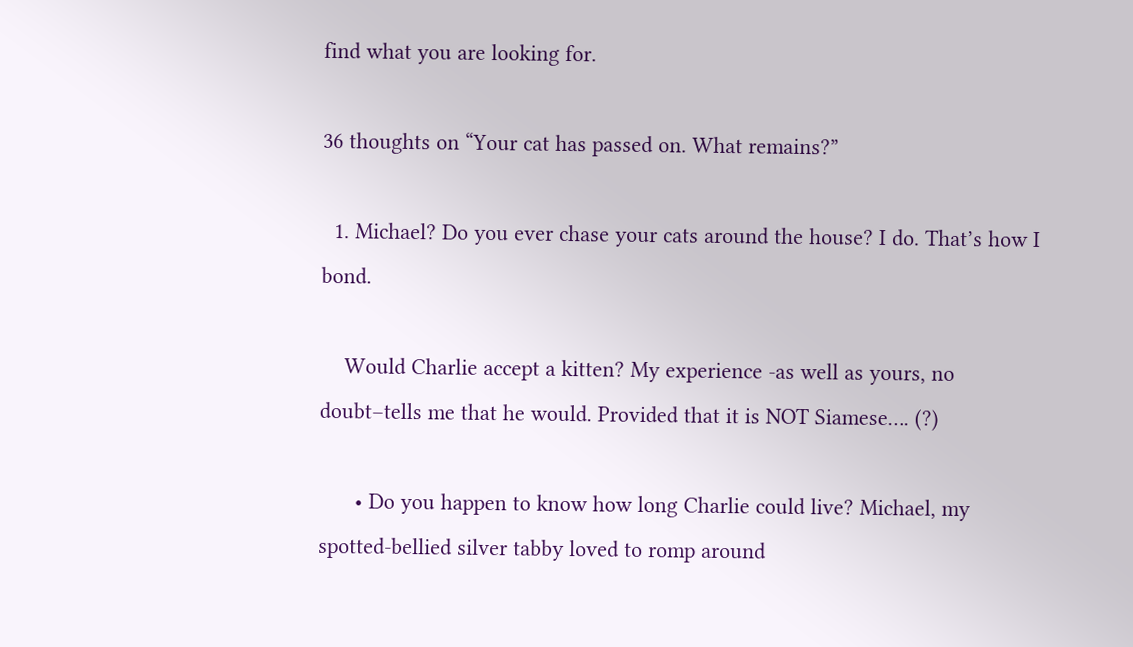find what you are looking for.

36 thoughts on “Your cat has passed on. What remains?”

  1. Michael? Do you ever chase your cats around the house? I do. That’s how I bond.

    Would Charlie accept a kitten? My experience -as well as yours, no doubt–tells me that he would. Provided that it is NOT Siamese…. (?)

      • Do you happen to know how long Charlie could live? Michael, my spotted-bellied silver tabby loved to romp around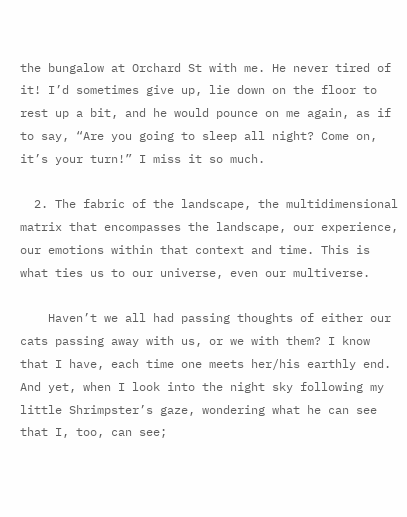the bungalow at Orchard St with me. He never tired of it! I’d sometimes give up, lie down on the floor to rest up a bit, and he would pounce on me again, as if to say, “Are you going to sleep all night? Come on, it’s your turn!” I miss it so much.

  2. The fabric of the landscape, the multidimensional matrix that encompasses the landscape, our experience, our emotions within that context and time. This is what ties us to our universe, even our multiverse.

    Haven’t we all had passing thoughts of either our cats passing away with us, or we with them? I know that I have, each time one meets her/his earthly end. And yet, when I look into the night sky following my little Shrimpster’s gaze, wondering what he can see that I, too, can see;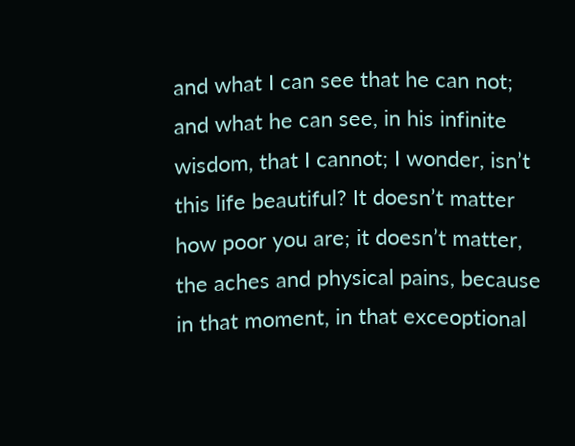and what I can see that he can not; and what he can see, in his infinite wisdom, that I cannot; I wonder, isn’t this life beautiful? It doesn’t matter how poor you are; it doesn’t matter, the aches and physical pains, because in that moment, in that exceoptional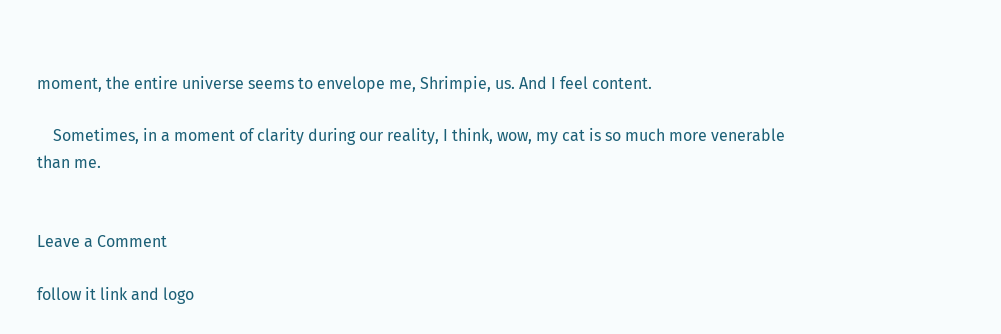moment, the entire universe seems to envelope me, Shrimpie, us. And I feel content.

    Sometimes, in a moment of clarity during our reality, I think, wow, my cat is so much more venerable than me.


Leave a Comment

follow it link and logo